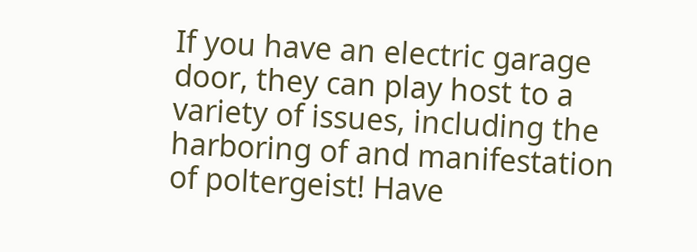If you have an electric garage door, they can play host to a variety of issues, including the harboring of and manifestation of poltergeist! Have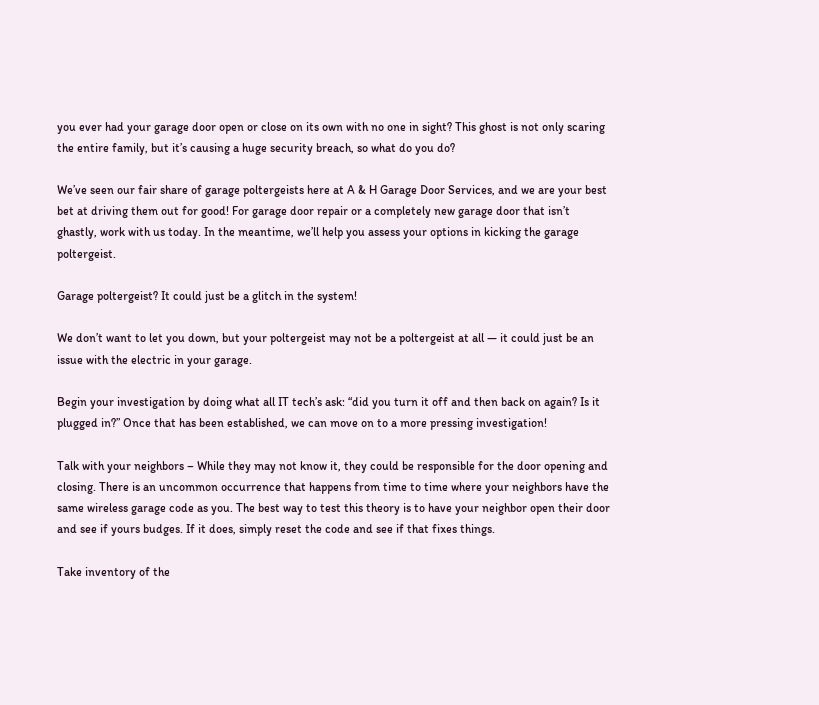you ever had your garage door open or close on its own with no one in sight? This ghost is not only scaring the entire family, but it’s causing a huge security breach, so what do you do?

We’ve seen our fair share of garage poltergeists here at A & H Garage Door Services, and we are your best bet at driving them out for good! For garage door repair or a completely new garage door that isn’t ghastly, work with us today. In the meantime, we’ll help you assess your options in kicking the garage poltergeist.

Garage poltergeist? It could just be a glitch in the system!

We don’t want to let you down, but your poltergeist may not be a poltergeist at all — it could just be an issue with the electric in your garage.

Begin your investigation by doing what all IT tech’s ask: “did you turn it off and then back on again? Is it plugged in?” Once that has been established, we can move on to a more pressing investigation!

Talk with your neighbors – While they may not know it, they could be responsible for the door opening and closing. There is an uncommon occurrence that happens from time to time where your neighbors have the same wireless garage code as you. The best way to test this theory is to have your neighbor open their door and see if yours budges. If it does, simply reset the code and see if that fixes things.

Take inventory of the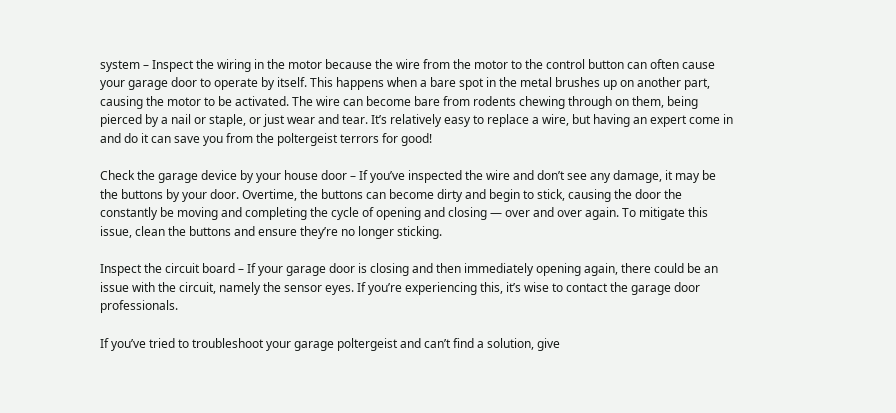system – Inspect the wiring in the motor because the wire from the motor to the control button can often cause your garage door to operate by itself. This happens when a bare spot in the metal brushes up on another part, causing the motor to be activated. The wire can become bare from rodents chewing through on them, being pierced by a nail or staple, or just wear and tear. It’s relatively easy to replace a wire, but having an expert come in and do it can save you from the poltergeist terrors for good!

Check the garage device by your house door – If you’ve inspected the wire and don’t see any damage, it may be the buttons by your door. Overtime, the buttons can become dirty and begin to stick, causing the door the constantly be moving and completing the cycle of opening and closing — over and over again. To mitigate this issue, clean the buttons and ensure they’re no longer sticking.

Inspect the circuit board – If your garage door is closing and then immediately opening again, there could be an issue with the circuit, namely the sensor eyes. If you’re experiencing this, it’s wise to contact the garage door professionals.

If you’ve tried to troubleshoot your garage poltergeist and can’t find a solution, give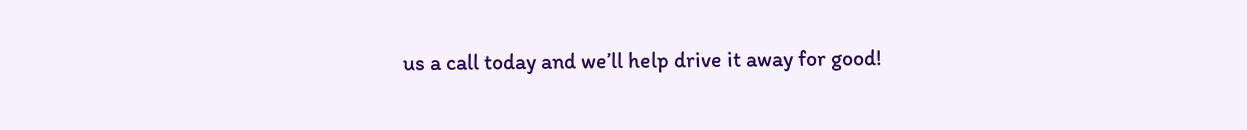us a call today and we’ll help drive it away for good!